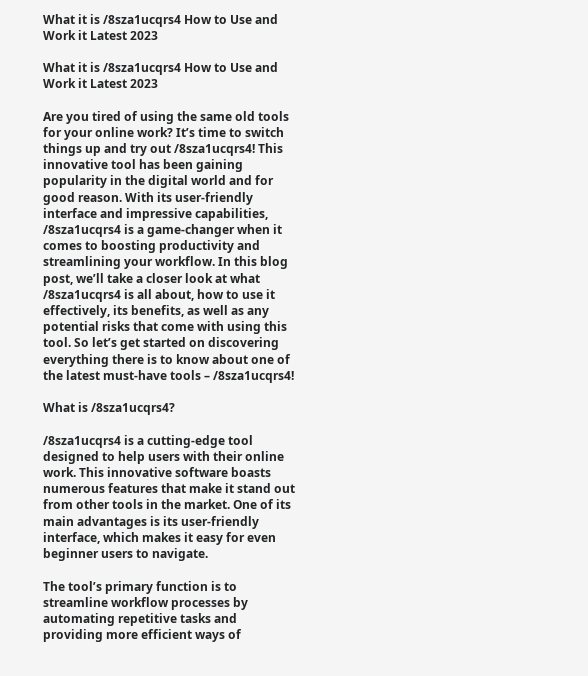What it is /8sza1ucqrs4 How to Use and Work it Latest 2023

What it is /8sza1ucqrs4 How to Use and Work it Latest 2023

Are you tired of using the same old tools for your online work? It’s time to switch things up and try out /8sza1ucqrs4! This innovative tool has been gaining popularity in the digital world and for good reason. With its user-friendly interface and impressive capabilities, /8sza1ucqrs4 is a game-changer when it comes to boosting productivity and streamlining your workflow. In this blog post, we’ll take a closer look at what /8sza1ucqrs4 is all about, how to use it effectively, its benefits, as well as any potential risks that come with using this tool. So let’s get started on discovering everything there is to know about one of the latest must-have tools – /8sza1ucqrs4!

What is /8sza1ucqrs4?

/8sza1ucqrs4 is a cutting-edge tool designed to help users with their online work. This innovative software boasts numerous features that make it stand out from other tools in the market. One of its main advantages is its user-friendly interface, which makes it easy for even beginner users to navigate.

The tool’s primary function is to streamline workflow processes by automating repetitive tasks and providing more efficient ways of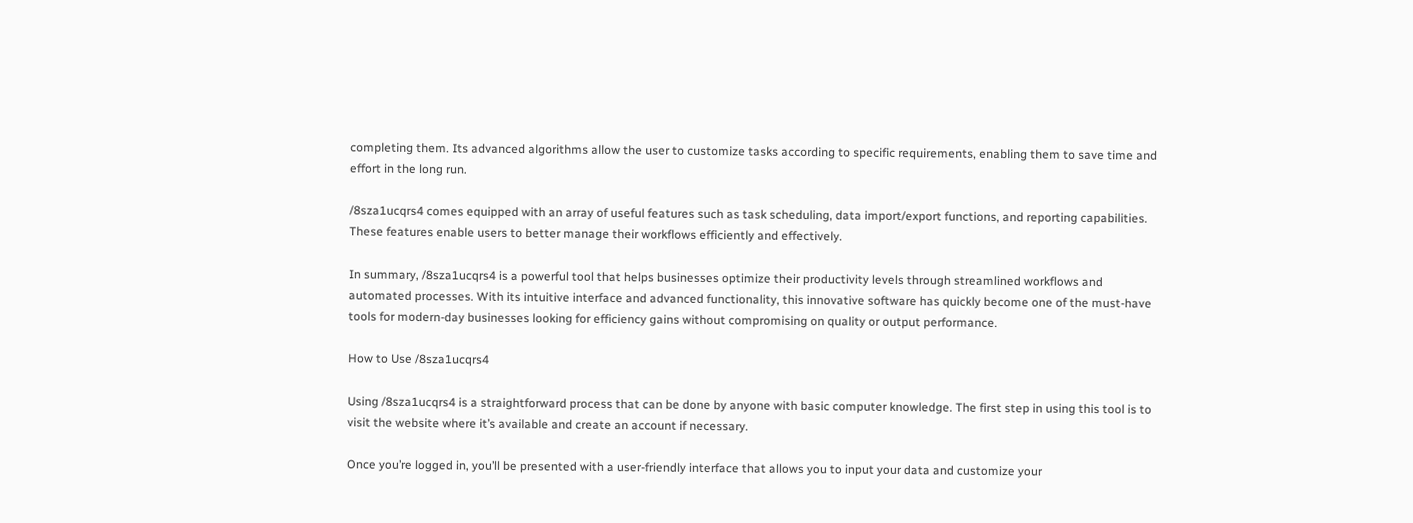completing them. Its advanced algorithms allow the user to customize tasks according to specific requirements, enabling them to save time and effort in the long run.

/8sza1ucqrs4 comes equipped with an array of useful features such as task scheduling, data import/export functions, and reporting capabilities. These features enable users to better manage their workflows efficiently and effectively.

In summary, /8sza1ucqrs4 is a powerful tool that helps businesses optimize their productivity levels through streamlined workflows and automated processes. With its intuitive interface and advanced functionality, this innovative software has quickly become one of the must-have tools for modern-day businesses looking for efficiency gains without compromising on quality or output performance.

How to Use /8sza1ucqrs4

Using /8sza1ucqrs4 is a straightforward process that can be done by anyone with basic computer knowledge. The first step in using this tool is to visit the website where it’s available and create an account if necessary.

Once you’re logged in, you’ll be presented with a user-friendly interface that allows you to input your data and customize your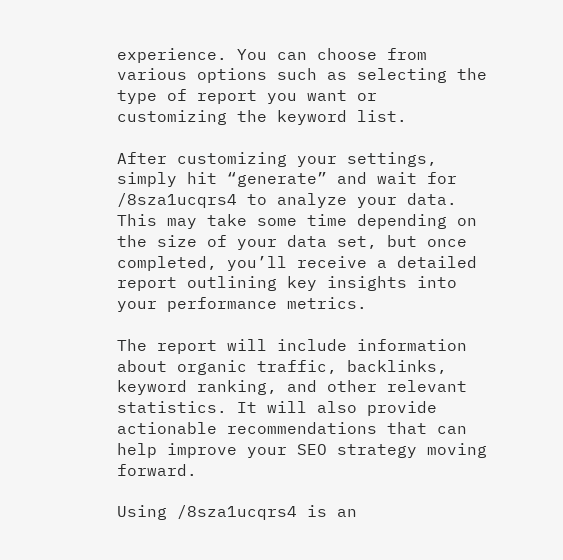experience. You can choose from various options such as selecting the type of report you want or customizing the keyword list.

After customizing your settings, simply hit “generate” and wait for /8sza1ucqrs4 to analyze your data. This may take some time depending on the size of your data set, but once completed, you’ll receive a detailed report outlining key insights into your performance metrics.

The report will include information about organic traffic, backlinks, keyword ranking, and other relevant statistics. It will also provide actionable recommendations that can help improve your SEO strategy moving forward.

Using /8sza1ucqrs4 is an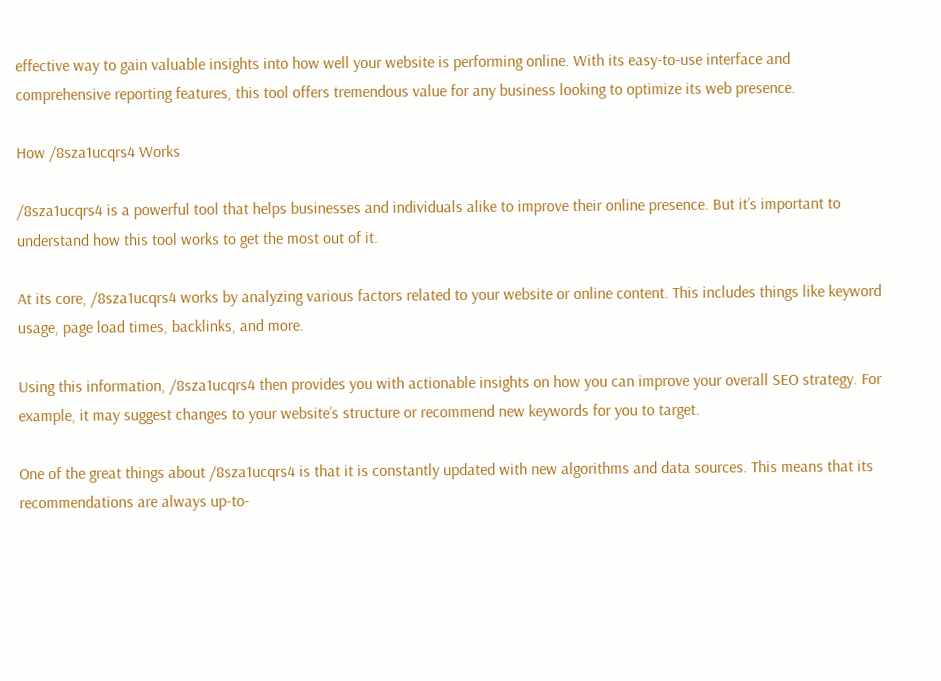effective way to gain valuable insights into how well your website is performing online. With its easy-to-use interface and comprehensive reporting features, this tool offers tremendous value for any business looking to optimize its web presence.

How /8sza1ucqrs4 Works

/8sza1ucqrs4 is a powerful tool that helps businesses and individuals alike to improve their online presence. But it’s important to understand how this tool works to get the most out of it.

At its core, /8sza1ucqrs4 works by analyzing various factors related to your website or online content. This includes things like keyword usage, page load times, backlinks, and more.

Using this information, /8sza1ucqrs4 then provides you with actionable insights on how you can improve your overall SEO strategy. For example, it may suggest changes to your website’s structure or recommend new keywords for you to target.

One of the great things about /8sza1ucqrs4 is that it is constantly updated with new algorithms and data sources. This means that its recommendations are always up-to-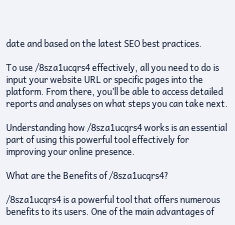date and based on the latest SEO best practices.

To use /8sza1ucqrs4 effectively, all you need to do is input your website URL or specific pages into the platform. From there, you’ll be able to access detailed reports and analyses on what steps you can take next.

Understanding how /8sza1ucqrs4 works is an essential part of using this powerful tool effectively for improving your online presence.

What are the Benefits of /8sza1ucqrs4?

/8sza1ucqrs4 is a powerful tool that offers numerous benefits to its users. One of the main advantages of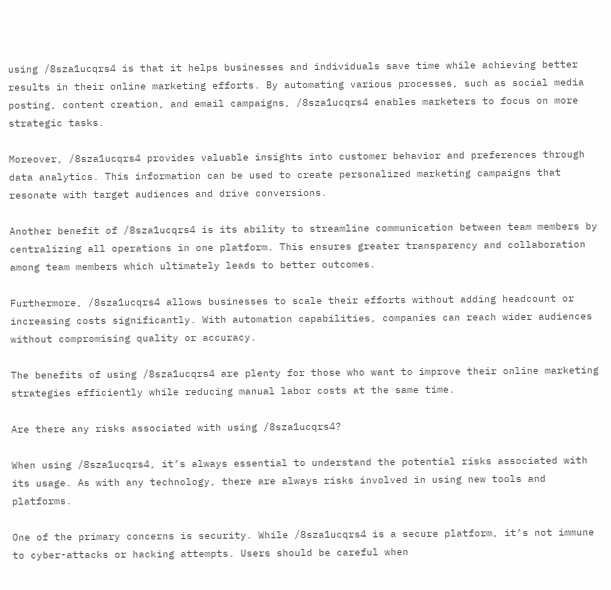using /8sza1ucqrs4 is that it helps businesses and individuals save time while achieving better results in their online marketing efforts. By automating various processes, such as social media posting, content creation, and email campaigns, /8sza1ucqrs4 enables marketers to focus on more strategic tasks.

Moreover, /8sza1ucqrs4 provides valuable insights into customer behavior and preferences through data analytics. This information can be used to create personalized marketing campaigns that resonate with target audiences and drive conversions.

Another benefit of /8sza1ucqrs4 is its ability to streamline communication between team members by centralizing all operations in one platform. This ensures greater transparency and collaboration among team members which ultimately leads to better outcomes.

Furthermore, /8sza1ucqrs4 allows businesses to scale their efforts without adding headcount or increasing costs significantly. With automation capabilities, companies can reach wider audiences without compromising quality or accuracy.

The benefits of using /8sza1ucqrs4 are plenty for those who want to improve their online marketing strategies efficiently while reducing manual labor costs at the same time.

Are there any risks associated with using /8sza1ucqrs4?

When using /8sza1ucqrs4, it’s always essential to understand the potential risks associated with its usage. As with any technology, there are always risks involved in using new tools and platforms.

One of the primary concerns is security. While /8sza1ucqrs4 is a secure platform, it’s not immune to cyber-attacks or hacking attempts. Users should be careful when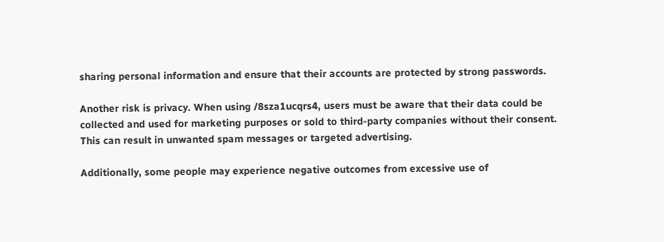sharing personal information and ensure that their accounts are protected by strong passwords.

Another risk is privacy. When using /8sza1ucqrs4, users must be aware that their data could be collected and used for marketing purposes or sold to third-party companies without their consent. This can result in unwanted spam messages or targeted advertising.

Additionally, some people may experience negative outcomes from excessive use of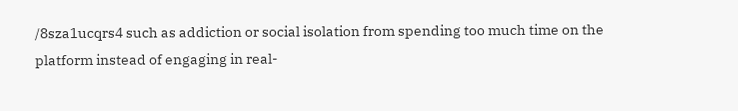/8sza1ucqrs4 such as addiction or social isolation from spending too much time on the platform instead of engaging in real-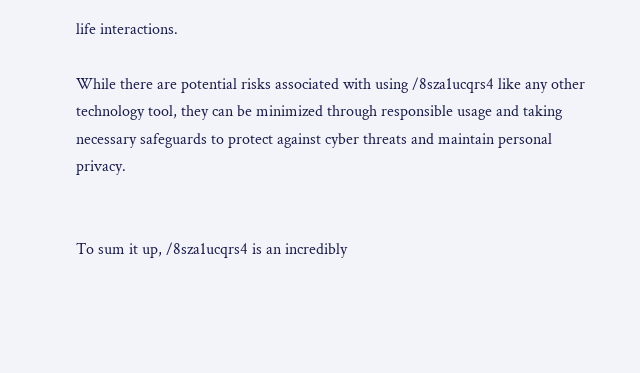life interactions.

While there are potential risks associated with using /8sza1ucqrs4 like any other technology tool, they can be minimized through responsible usage and taking necessary safeguards to protect against cyber threats and maintain personal privacy.


To sum it up, /8sza1ucqrs4 is an incredibly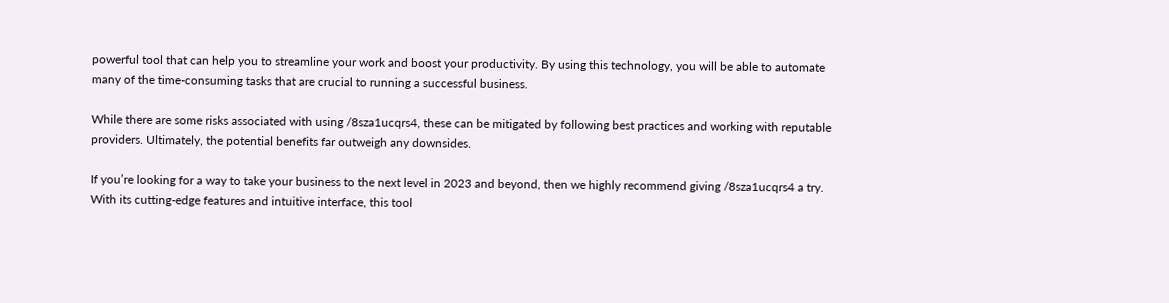powerful tool that can help you to streamline your work and boost your productivity. By using this technology, you will be able to automate many of the time-consuming tasks that are crucial to running a successful business.

While there are some risks associated with using /8sza1ucqrs4, these can be mitigated by following best practices and working with reputable providers. Ultimately, the potential benefits far outweigh any downsides.

If you’re looking for a way to take your business to the next level in 2023 and beyond, then we highly recommend giving /8sza1ucqrs4 a try. With its cutting-edge features and intuitive interface, this tool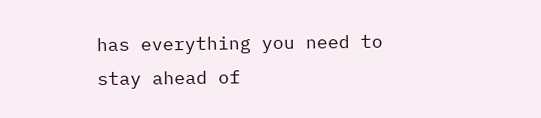has everything you need to stay ahead of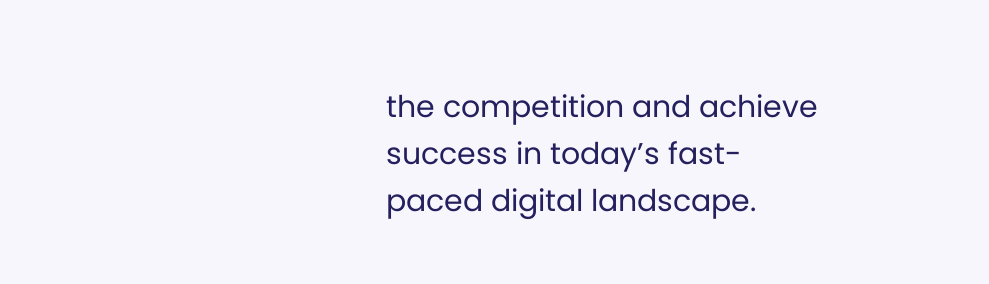the competition and achieve success in today’s fast-paced digital landscape.